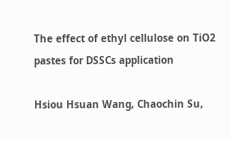The effect of ethyl cellulose on TiO2 pastes for DSSCs application

Hsiou Hsuan Wang, Chaochin Su,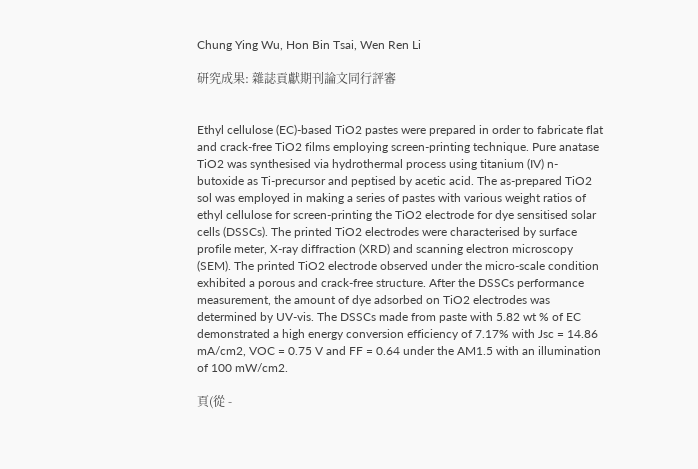Chung Ying Wu, Hon Bin Tsai, Wen Ren Li

研究成果: 雜誌貢獻期刊論文同行評審


Ethyl cellulose (EC)-based TiO2 pastes were prepared in order to fabricate flat and crack-free TiO2 films employing screen-printing technique. Pure anatase TiO2 was synthesised via hydrothermal process using titanium (IV) n-butoxide as Ti-precursor and peptised by acetic acid. The as-prepared TiO2 sol was employed in making a series of pastes with various weight ratios of ethyl cellulose for screen-printing the TiO2 electrode for dye sensitised solar cells (DSSCs). The printed TiO2 electrodes were characterised by surface profile meter, X-ray diffraction (XRD) and scanning electron microscopy (SEM). The printed TiO2 electrode observed under the micro-scale condition exhibited a porous and crack-free structure. After the DSSCs performance measurement, the amount of dye adsorbed on TiO2 electrodes was determined by UV-vis. The DSSCs made from paste with 5.82 wt % of EC demonstrated a high energy conversion efficiency of 7.17% with Jsc = 14.86 mA/cm2, VOC = 0.75 V and FF = 0.64 under the AM1.5 with an illumination of 100 mW/cm2.

頁(從 -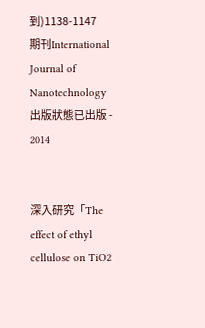到)1138-1147
期刊International Journal of Nanotechnology
出版狀態已出版 - 2014


深入研究「The effect of ethyl cellulose on TiO2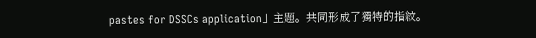pastes for DSSCs application」主題。共同形成了獨特的指紋。